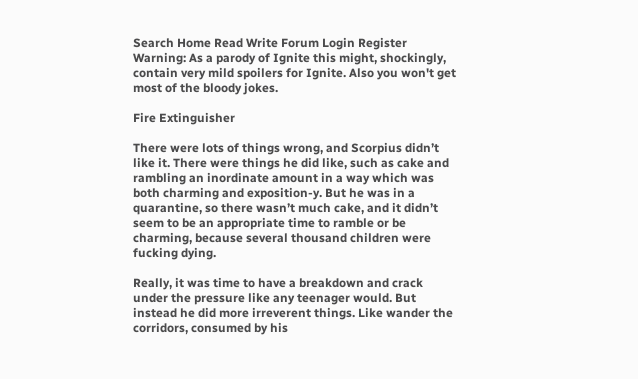Search Home Read Write Forum Login Register
Warning: As a parody of Ignite this might, shockingly, contain very mild spoilers for Ignite. Also you won't get most of the bloody jokes.

Fire Extinguisher

There were lots of things wrong, and Scorpius didn’t like it. There were things he did like, such as cake and rambling an inordinate amount in a way which was both charming and exposition-y. But he was in a quarantine, so there wasn’t much cake, and it didn’t seem to be an appropriate time to ramble or be charming, because several thousand children were fucking dying.

Really, it was time to have a breakdown and crack under the pressure like any teenager would. But instead he did more irreverent things. Like wander the corridors, consumed by his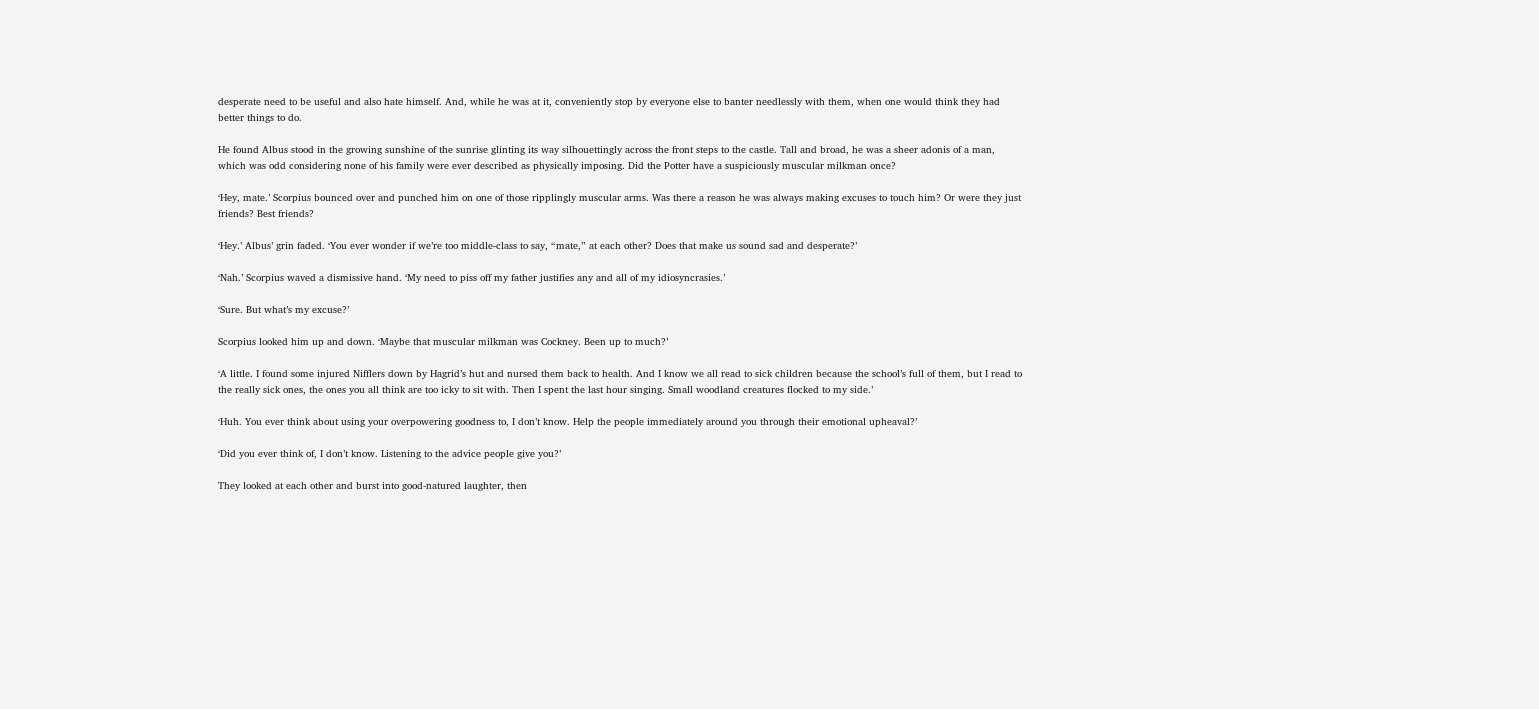desperate need to be useful and also hate himself. And, while he was at it, conveniently stop by everyone else to banter needlessly with them, when one would think they had better things to do.

He found Albus stood in the growing sunshine of the sunrise glinting its way silhouettingly across the front steps to the castle. Tall and broad, he was a sheer adonis of a man, which was odd considering none of his family were ever described as physically imposing. Did the Potter have a suspiciously muscular milkman once?

‘Hey, mate.’ Scorpius bounced over and punched him on one of those ripplingly muscular arms. Was there a reason he was always making excuses to touch him? Or were they just friends? Best friends?

‘Hey.’ Albus’ grin faded. ‘You ever wonder if we’re too middle-class to say, “mate,” at each other? Does that make us sound sad and desperate?’

‘Nah.’ Scorpius waved a dismissive hand. ‘My need to piss off my father justifies any and all of my idiosyncrasies.’

‘Sure. But what’s my excuse?’

Scorpius looked him up and down. ‘Maybe that muscular milkman was Cockney. Been up to much?’

‘A little. I found some injured Nifflers down by Hagrid’s hut and nursed them back to health. And I know we all read to sick children because the school’s full of them, but I read to the really sick ones, the ones you all think are too icky to sit with. Then I spent the last hour singing. Small woodland creatures flocked to my side.’

‘Huh. You ever think about using your overpowering goodness to, I don’t know. Help the people immediately around you through their emotional upheaval?’

‘Did you ever think of, I don’t know. Listening to the advice people give you?’

They looked at each other and burst into good-natured laughter, then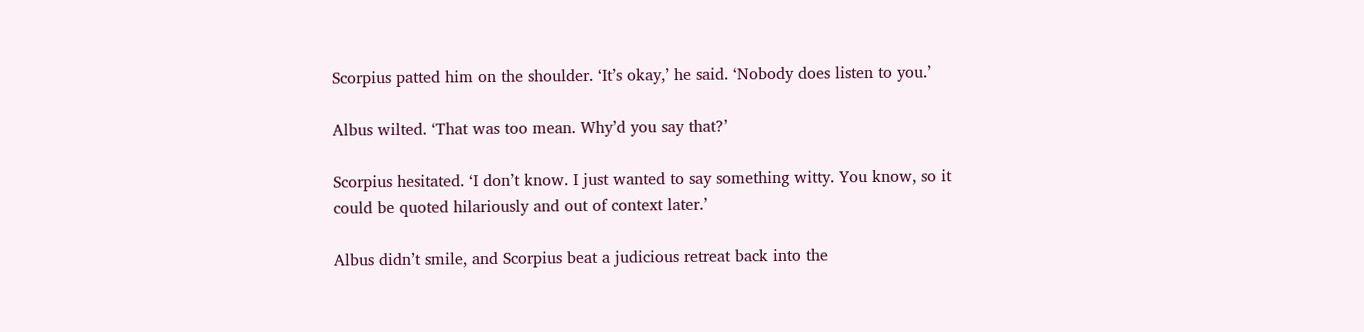Scorpius patted him on the shoulder. ‘It’s okay,’ he said. ‘Nobody does listen to you.’

Albus wilted. ‘That was too mean. Why’d you say that?’

Scorpius hesitated. ‘I don’t know. I just wanted to say something witty. You know, so it could be quoted hilariously and out of context later.’

Albus didn’t smile, and Scorpius beat a judicious retreat back into the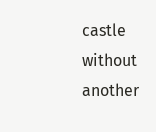castle without another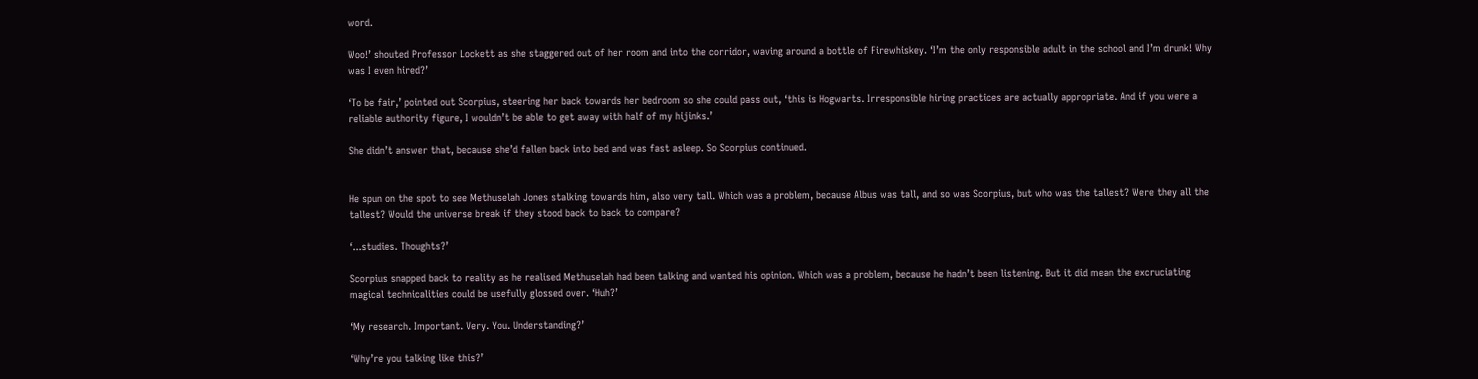word.

Woo!’ shouted Professor Lockett as she staggered out of her room and into the corridor, waving around a bottle of Firewhiskey. ‘I’m the only responsible adult in the school and I’m drunk! Why was I even hired?’

‘To be fair,’ pointed out Scorpius, steering her back towards her bedroom so she could pass out, ‘this is Hogwarts. Irresponsible hiring practices are actually appropriate. And if you were a reliable authority figure, I wouldn’t be able to get away with half of my hijinks.’

She didn’t answer that, because she’d fallen back into bed and was fast asleep. So Scorpius continued.


He spun on the spot to see Methuselah Jones stalking towards him, also very tall. Which was a problem, because Albus was tall, and so was Scorpius, but who was the tallest? Were they all the tallest? Would the universe break if they stood back to back to compare?

‘...studies. Thoughts?’

Scorpius snapped back to reality as he realised Methuselah had been talking and wanted his opinion. Which was a problem, because he hadn’t been listening. But it did mean the excruciating magical technicalities could be usefully glossed over. ‘Huh?’

‘My research. Important. Very. You. Understanding?’

‘Why’re you talking like this?’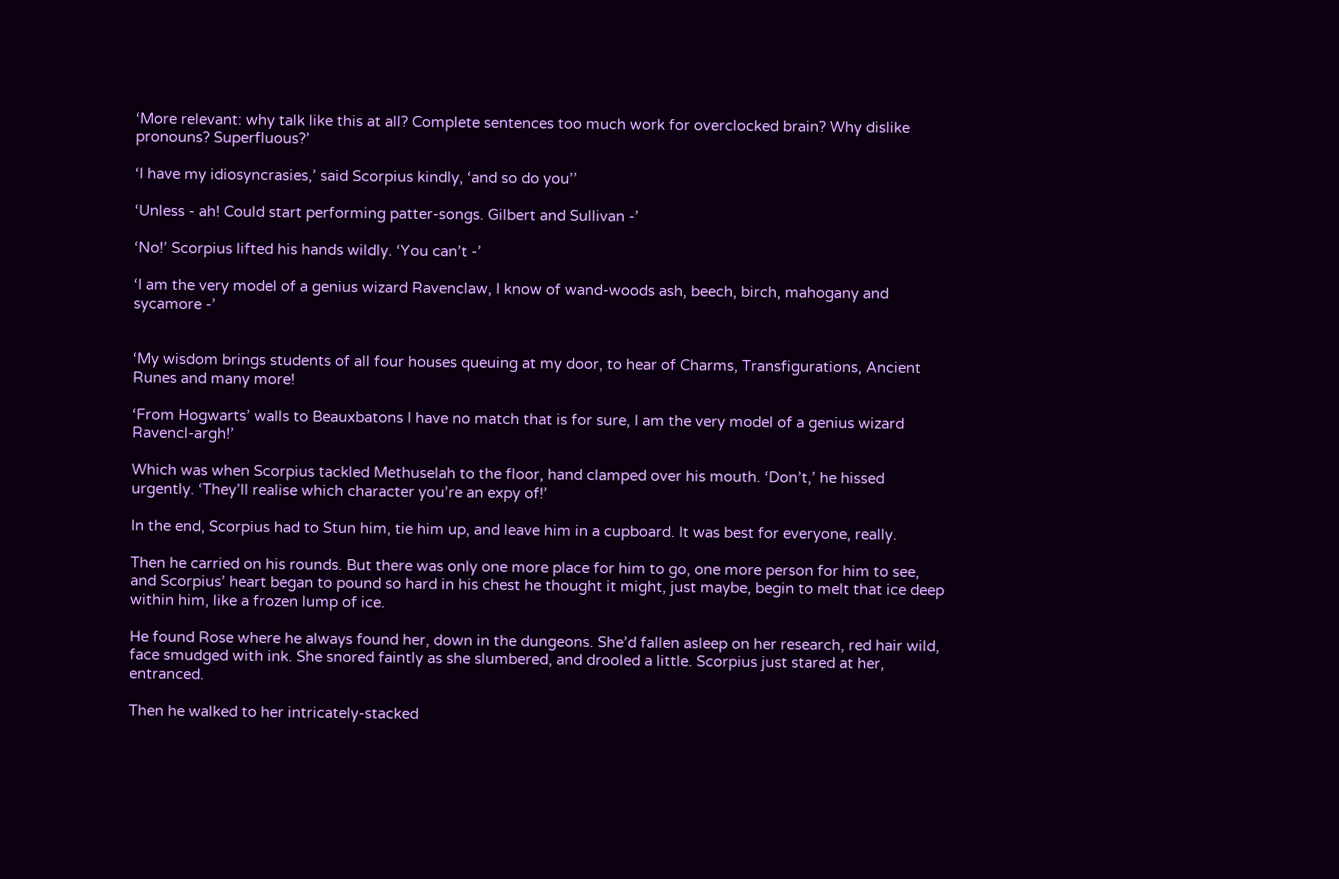‘More relevant: why talk like this at all? Complete sentences too much work for overclocked brain? Why dislike pronouns? Superfluous?’

‘I have my idiosyncrasies,’ said Scorpius kindly, ‘and so do you’’

‘Unless - ah! Could start performing patter-songs. Gilbert and Sullivan -’

‘No!’ Scorpius lifted his hands wildly. ‘You can’t -’

‘I am the very model of a genius wizard Ravenclaw, I know of wand-woods ash, beech, birch, mahogany and sycamore -’


‘My wisdom brings students of all four houses queuing at my door, to hear of Charms, Transfigurations, Ancient Runes and many more!

‘From Hogwarts’ walls to Beauxbatons I have no match that is for sure, I am the very model of a genius wizard Ravencl-argh!’

Which was when Scorpius tackled Methuselah to the floor, hand clamped over his mouth. ‘Don’t,’ he hissed urgently. ‘They’ll realise which character you’re an expy of!’

In the end, Scorpius had to Stun him, tie him up, and leave him in a cupboard. It was best for everyone, really.

Then he carried on his rounds. But there was only one more place for him to go, one more person for him to see, and Scorpius’ heart began to pound so hard in his chest he thought it might, just maybe, begin to melt that ice deep within him, like a frozen lump of ice.

He found Rose where he always found her, down in the dungeons. She’d fallen asleep on her research, red hair wild, face smudged with ink. She snored faintly as she slumbered, and drooled a little. Scorpius just stared at her, entranced.

Then he walked to her intricately-stacked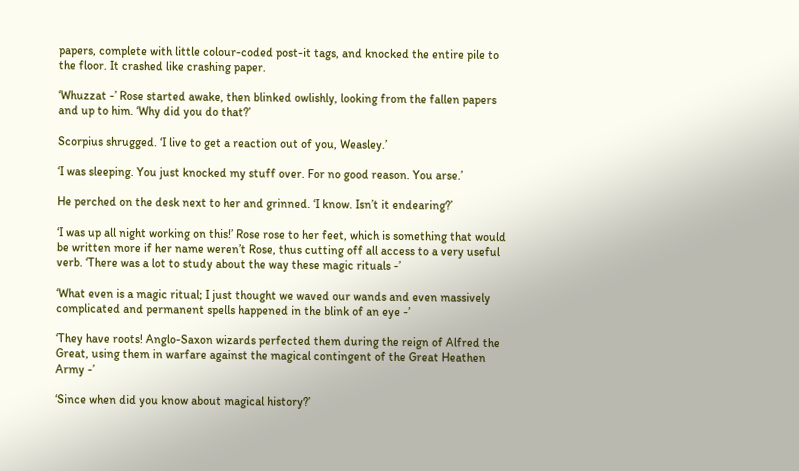papers, complete with little colour-coded post-it tags, and knocked the entire pile to the floor. It crashed like crashing paper.

‘Whuzzat -’ Rose started awake, then blinked owlishly, looking from the fallen papers and up to him. ‘Why did you do that?’

Scorpius shrugged. ‘I live to get a reaction out of you, Weasley.’

‘I was sleeping. You just knocked my stuff over. For no good reason. You arse.’

He perched on the desk next to her and grinned. ‘I know. Isn’t it endearing?’

‘I was up all night working on this!’ Rose rose to her feet, which is something that would be written more if her name weren’t Rose, thus cutting off all access to a very useful verb. ‘There was a lot to study about the way these magic rituals -’

‘What even is a magic ritual; I just thought we waved our wands and even massively complicated and permanent spells happened in the blink of an eye -’

‘They have roots! Anglo-Saxon wizards perfected them during the reign of Alfred the Great, using them in warfare against the magical contingent of the Great Heathen Army -’

‘Since when did you know about magical history?’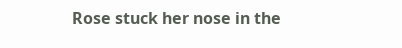Rose stuck her nose in the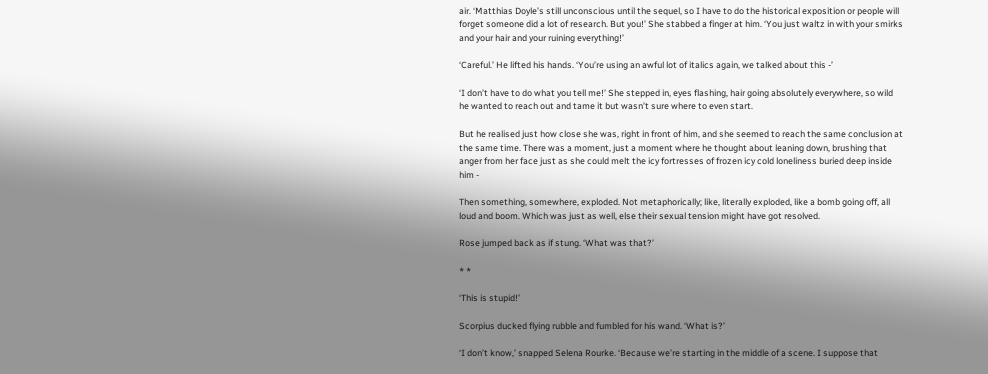air. ‘Matthias Doyle’s still unconscious until the sequel, so I have to do the historical exposition or people will forget someone did a lot of research. But you!’ She stabbed a finger at him. ‘You just waltz in with your smirks and your hair and your ruining everything!’

‘Careful.’ He lifted his hands. ‘You’re using an awful lot of italics again, we talked about this -’

‘I don’t have to do what you tell me!’ She stepped in, eyes flashing, hair going absolutely everywhere, so wild he wanted to reach out and tame it but wasn’t sure where to even start.

But he realised just how close she was, right in front of him, and she seemed to reach the same conclusion at the same time. There was a moment, just a moment where he thought about leaning down, brushing that anger from her face just as she could melt the icy fortresses of frozen icy cold loneliness buried deep inside him -

Then something, somewhere, exploded. Not metaphorically; like, literally exploded, like a bomb going off, all loud and boom. Which was just as well, else their sexual tension might have got resolved.

Rose jumped back as if stung. ‘What was that?’

* *

‘This is stupid!’

Scorpius ducked flying rubble and fumbled for his wand. ‘What is?’

‘I don’t know,’ snapped Selena Rourke. ‘Because we’re starting in the middle of a scene. I suppose that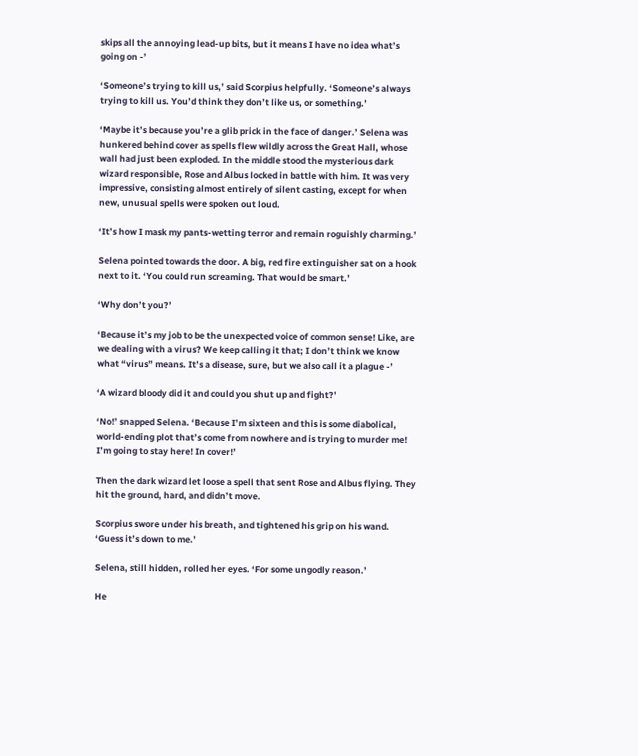skips all the annoying lead-up bits, but it means I have no idea what’s going on -’

‘Someone’s trying to kill us,’ said Scorpius helpfully. ‘Someone’s always trying to kill us. You’d think they don’t like us, or something.’

‘Maybe it’s because you’re a glib prick in the face of danger.’ Selena was hunkered behind cover as spells flew wildly across the Great Hall, whose wall had just been exploded. In the middle stood the mysterious dark wizard responsible, Rose and Albus locked in battle with him. It was very impressive, consisting almost entirely of silent casting, except for when new, unusual spells were spoken out loud.

‘It’s how I mask my pants-wetting terror and remain roguishly charming.’

Selena pointed towards the door. A big, red fire extinguisher sat on a hook next to it. ‘You could run screaming. That would be smart.’

‘Why don’t you?’

‘Because it’s my job to be the unexpected voice of common sense! Like, are we dealing with a virus? We keep calling it that; I don’t think we know what “virus” means. It’s a disease, sure, but we also call it a plague -’

‘A wizard bloody did it and could you shut up and fight?’

‘No!’ snapped Selena. ‘Because I’m sixteen and this is some diabolical, world-ending plot that’s come from nowhere and is trying to murder me! I’m going to stay here! In cover!’

Then the dark wizard let loose a spell that sent Rose and Albus flying. They hit the ground, hard, and didn’t move.

Scorpius swore under his breath, and tightened his grip on his wand. ‘Guess it’s down to me.’

Selena, still hidden, rolled her eyes. ‘For some ungodly reason.’

He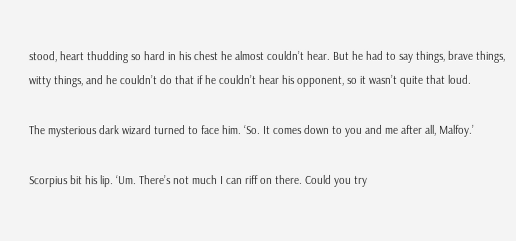stood, heart thudding so hard in his chest he almost couldn’t hear. But he had to say things, brave things, witty things, and he couldn’t do that if he couldn’t hear his opponent, so it wasn’t quite that loud.

The mysterious dark wizard turned to face him. ‘So. It comes down to you and me after all, Malfoy.’

Scorpius bit his lip. ‘Um. There’s not much I can riff on there. Could you try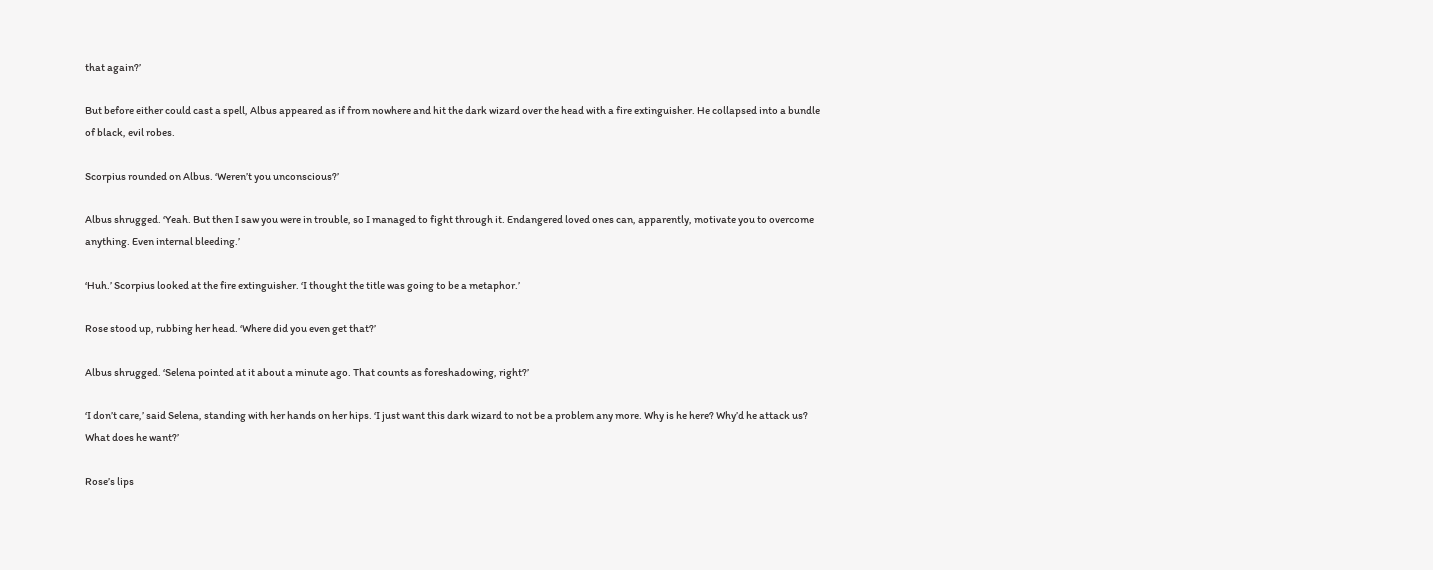that again?’

But before either could cast a spell, Albus appeared as if from nowhere and hit the dark wizard over the head with a fire extinguisher. He collapsed into a bundle of black, evil robes.

Scorpius rounded on Albus. ‘Weren’t you unconscious?’

Albus shrugged. ‘Yeah. But then I saw you were in trouble, so I managed to fight through it. Endangered loved ones can, apparently, motivate you to overcome anything. Even internal bleeding.’

‘Huh.’ Scorpius looked at the fire extinguisher. ‘I thought the title was going to be a metaphor.’

Rose stood up, rubbing her head. ‘Where did you even get that?’

Albus shrugged. ‘Selena pointed at it about a minute ago. That counts as foreshadowing, right?’

‘I don’t care,’ said Selena, standing with her hands on her hips. ‘I just want this dark wizard to not be a problem any more. Why is he here? Why’d he attack us? What does he want?’

Rose’s lips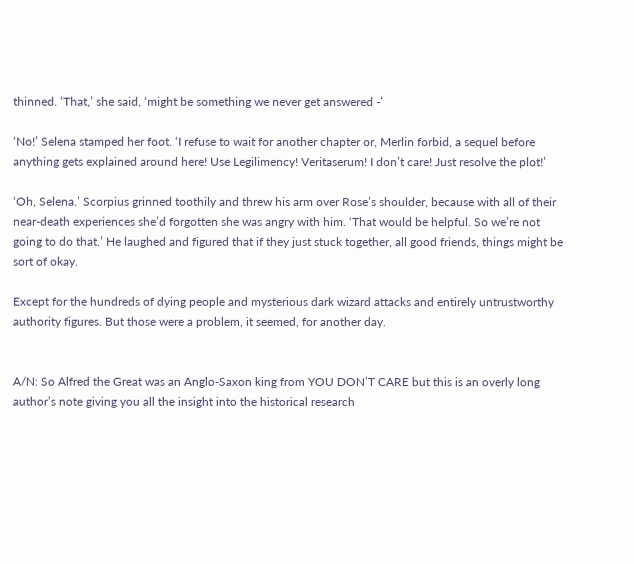thinned. ‘That,’ she said, ‘might be something we never get answered -’

‘No!’ Selena stamped her foot. ‘I refuse to wait for another chapter or, Merlin forbid, a sequel before anything gets explained around here! Use Legilimency! Veritaserum! I don’t care! Just resolve the plot!’

‘Oh, Selena.’ Scorpius grinned toothily and threw his arm over Rose’s shoulder, because with all of their near-death experiences she’d forgotten she was angry with him. ‘That would be helpful. So we’re not going to do that.’ He laughed and figured that if they just stuck together, all good friends, things might be sort of okay.

Except for the hundreds of dying people and mysterious dark wizard attacks and entirely untrustworthy authority figures. But those were a problem, it seemed, for another day.


A/N: So Alfred the Great was an Anglo-Saxon king from YOU DON’T CARE but this is an overly long author’s note giving you all the insight into the historical research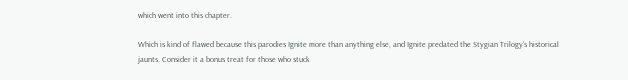which went into this chapter.

Which is kind of flawed because this parodies Ignite more than anything else, and Ignite predated the Stygian Trilogy’s historical jaunts. Consider it a bonus treat for those who stuck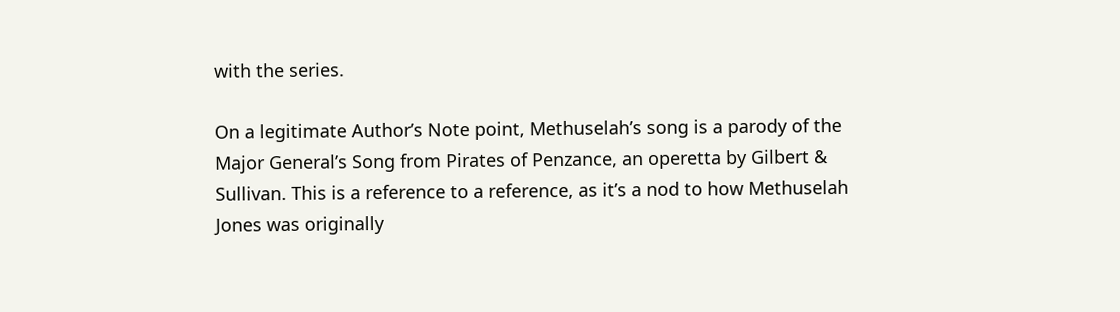with the series.

On a legitimate Author’s Note point, Methuselah’s song is a parody of the Major General’s Song from Pirates of Penzance, an operetta by Gilbert & Sullivan. This is a reference to a reference, as it’s a nod to how Methuselah Jones was originally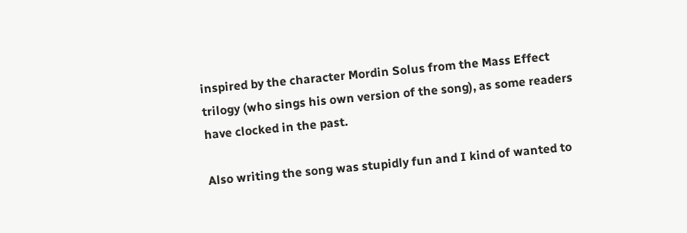inspired by the character Mordin Solus from the Mass Effect trilogy (who sings his own version of the song), as some readers have clocked in the past.

Also writing the song was stupidly fun and I kind of wanted to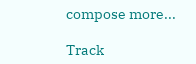compose more...

Track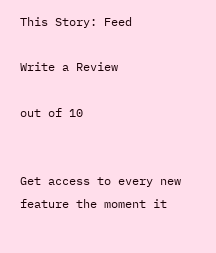This Story: Feed

Write a Review

out of 10


Get access to every new feature the moment it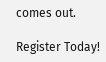comes out.

Register Today!